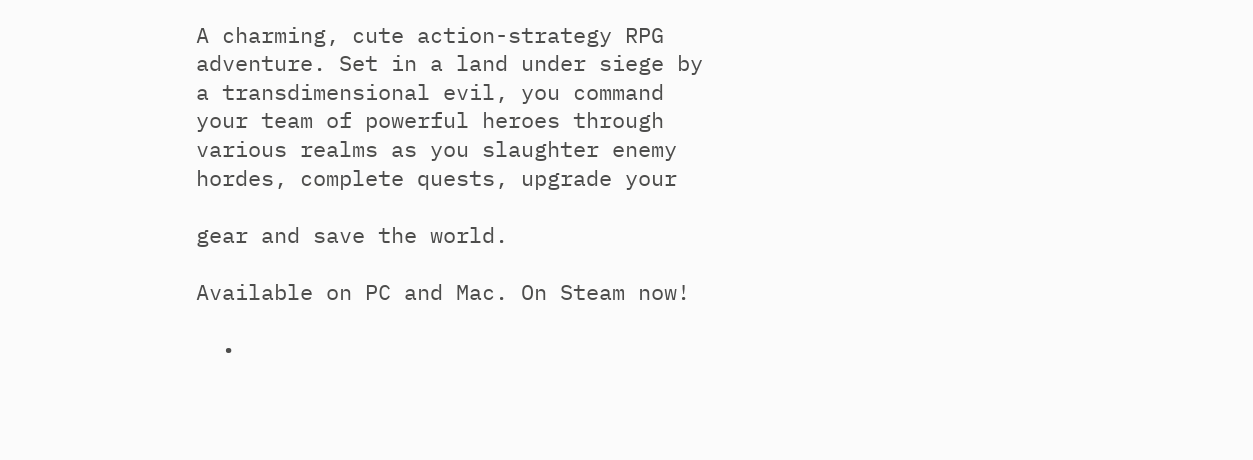A charming, cute action-strategy RPG adventure. Set in a land under siege by a transdimensional evil, you command your team of powerful heroes through various realms as you slaughter enemy hordes, complete quests, upgrade your

gear and save the world.

Available on PC and Mac. On Steam now!

  •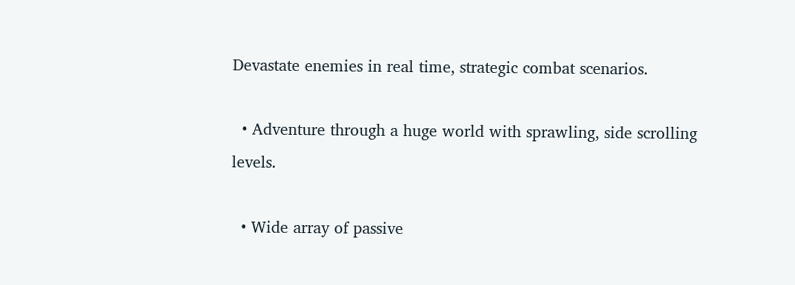Devastate enemies in real time, strategic combat scenarios.

  • Adventure through a huge world with sprawling, side scrolling levels.

  • Wide array of passive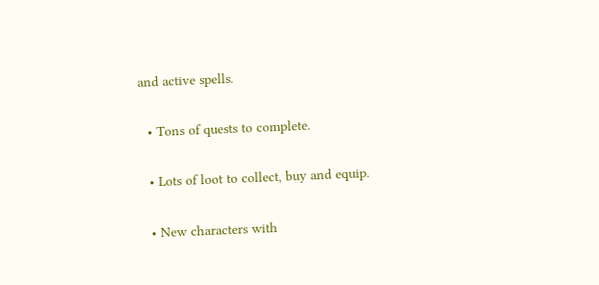and active spells.

  • Tons of quests to complete.

  • Lots of loot to collect, buy and equip.

  • New characters with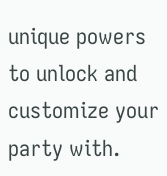unique powers to unlock and customize your party with.